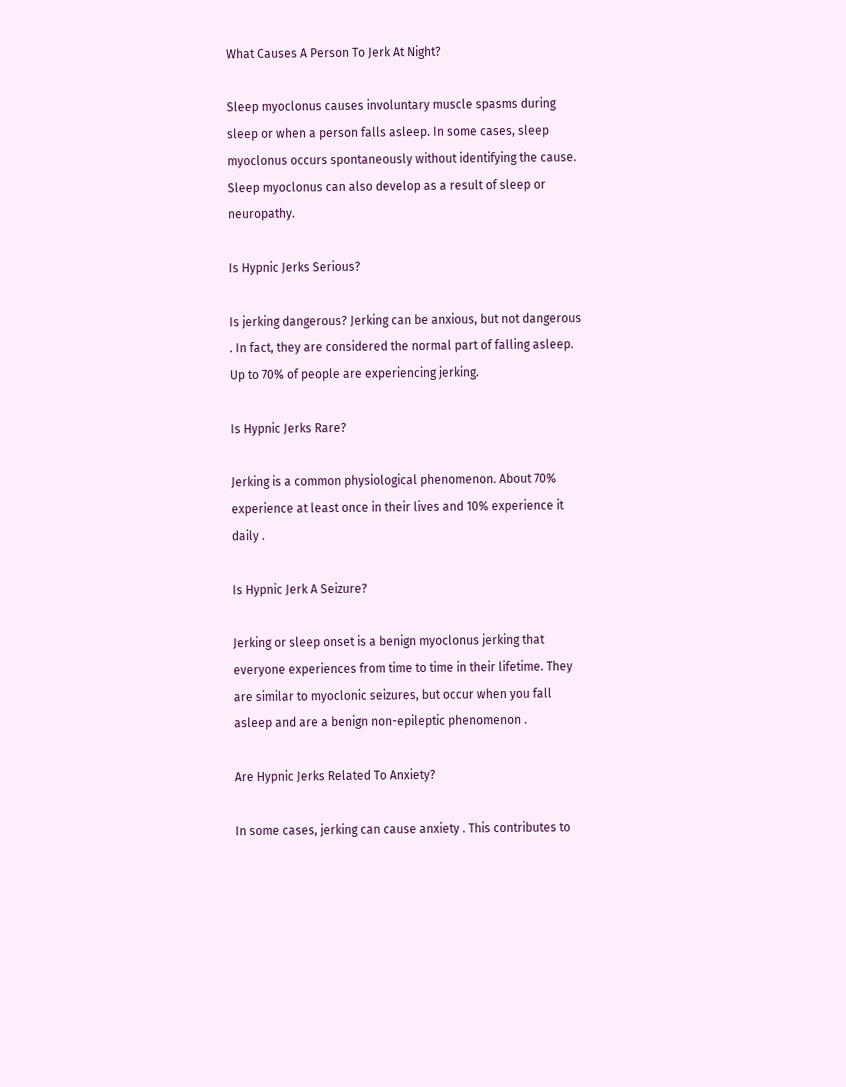What Causes A Person To Jerk At Night?

Sleep myoclonus causes involuntary muscle spasms during sleep or when a person falls asleep. In some cases, sleep myoclonus occurs spontaneously without identifying the cause. Sleep myoclonus can also develop as a result of sleep or neuropathy.

Is Hypnic Jerks Serious?

Is jerking dangerous? Jerking can be anxious, but not dangerous . In fact, they are considered the normal part of falling asleep. Up to 70% of people are experiencing jerking.

Is Hypnic Jerks Rare?

Jerking is a common physiological phenomenon. About 70% experience at least once in their lives and 10% experience it daily .

Is Hypnic Jerk A Seizure?

Jerking or sleep onset is a benign myoclonus jerking that everyone experiences from time to time in their lifetime. They are similar to myoclonic seizures, but occur when you fall asleep and are a benign non-epileptic phenomenon .

Are Hypnic Jerks Related To Anxiety?

In some cases, jerking can cause anxiety . This contributes to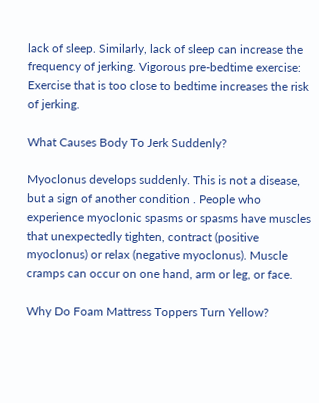lack of sleep. Similarly, lack of sleep can increase the frequency of jerking. Vigorous pre-bedtime exercise: Exercise that is too close to bedtime increases the risk of jerking.

What Causes Body To Jerk Suddenly?

Myoclonus develops suddenly. This is not a disease, but a sign of another condition . People who experience myoclonic spasms or spasms have muscles that unexpectedly tighten, contract (positive myoclonus) or relax (negative myoclonus). Muscle cramps can occur on one hand, arm or leg, or face.

Why Do Foam Mattress Toppers Turn Yellow?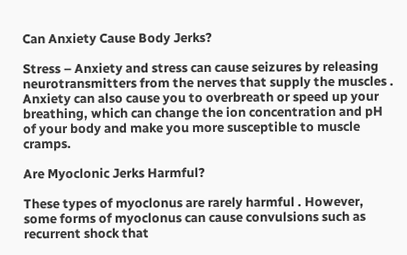Can Anxiety Cause Body Jerks?

Stress – Anxiety and stress can cause seizures by releasing neurotransmitters from the nerves that supply the muscles . Anxiety can also cause you to overbreath or speed up your breathing, which can change the ion concentration and pH of your body and make you more susceptible to muscle cramps.

Are Myoclonic Jerks Harmful?

These types of myoclonus are rarely harmful . However, some forms of myoclonus can cause convulsions such as recurrent shock that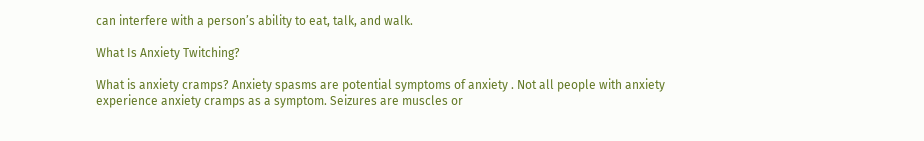can interfere with a person’s ability to eat, talk, and walk.

What Is Anxiety Twitching?

What is anxiety cramps? Anxiety spasms are potential symptoms of anxiety . Not all people with anxiety experience anxiety cramps as a symptom. Seizures are muscles or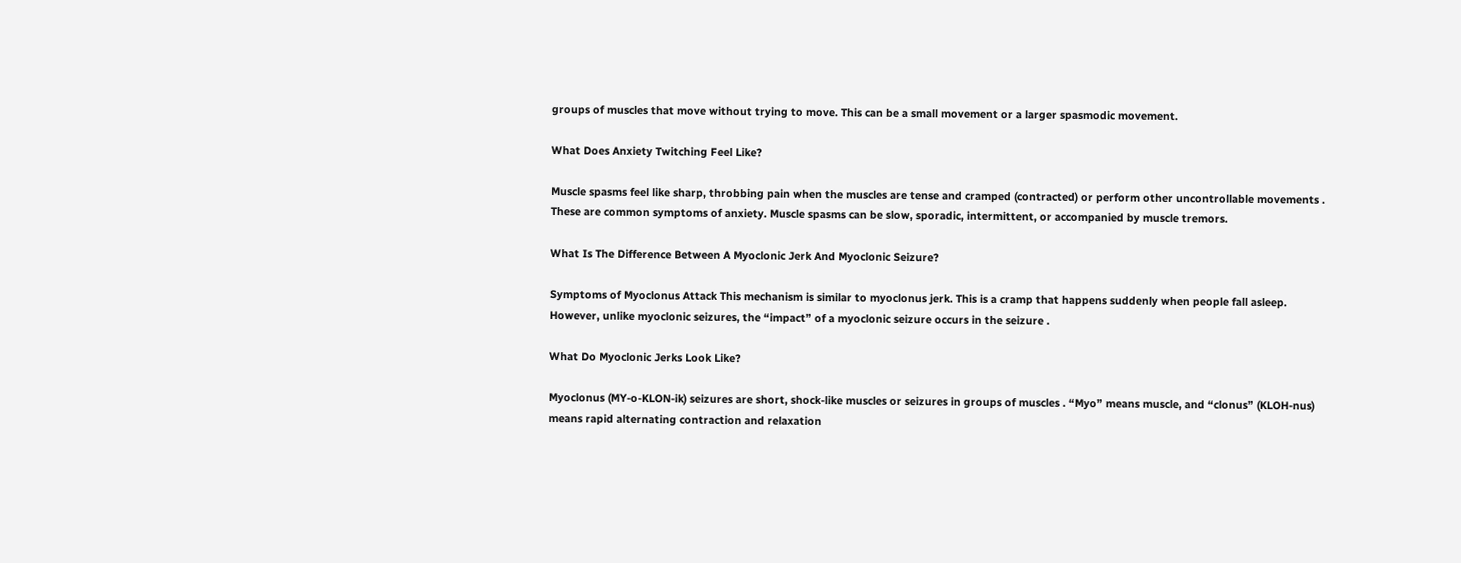groups of muscles that move without trying to move. This can be a small movement or a larger spasmodic movement.

What Does Anxiety Twitching Feel Like?

Muscle spasms feel like sharp, throbbing pain when the muscles are tense and cramped (contracted) or perform other uncontrollable movements . These are common symptoms of anxiety. Muscle spasms can be slow, sporadic, intermittent, or accompanied by muscle tremors.

What Is The Difference Between A Myoclonic Jerk And Myoclonic Seizure?

Symptoms of Myoclonus Attack This mechanism is similar to myoclonus jerk. This is a cramp that happens suddenly when people fall asleep. However, unlike myoclonic seizures, the “impact” of a myoclonic seizure occurs in the seizure .

What Do Myoclonic Jerks Look Like?

Myoclonus (MY-o-KLON-ik) seizures are short, shock-like muscles or seizures in groups of muscles . “Myo” means muscle, and “clonus” (KLOH-nus) means rapid alternating contraction and relaxation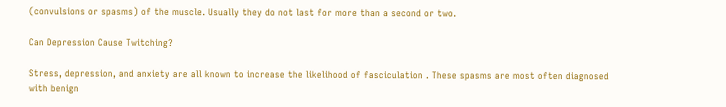(convulsions or spasms) of the muscle. Usually they do not last for more than a second or two.

Can Depression Cause Twitching?

Stress, depression, and anxiety are all known to increase the likelihood of fasciculation . These spasms are most often diagnosed with benign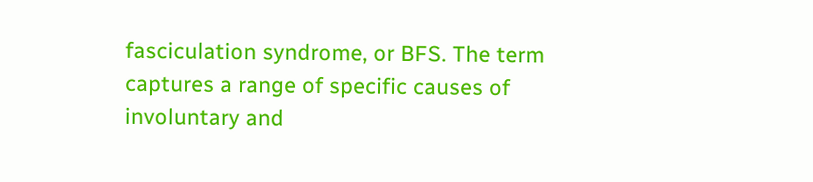fasciculation syndrome, or BFS. The term captures a range of specific causes of involuntary and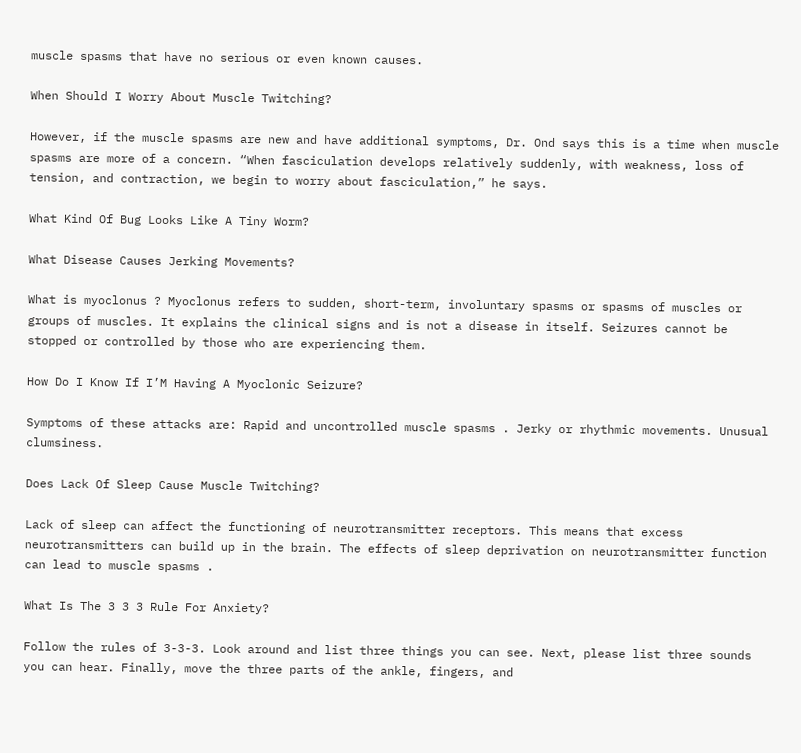muscle spasms that have no serious or even known causes.

When Should I Worry About Muscle Twitching?

However, if the muscle spasms are new and have additional symptoms, Dr. Ond says this is a time when muscle spasms are more of a concern. “When fasciculation develops relatively suddenly, with weakness, loss of tension, and contraction, we begin to worry about fasciculation,” he says.

What Kind Of Bug Looks Like A Tiny Worm?

What Disease Causes Jerking Movements?

What is myoclonus ? Myoclonus refers to sudden, short-term, involuntary spasms or spasms of muscles or groups of muscles. It explains the clinical signs and is not a disease in itself. Seizures cannot be stopped or controlled by those who are experiencing them.

How Do I Know If I’M Having A Myoclonic Seizure?

Symptoms of these attacks are: Rapid and uncontrolled muscle spasms . Jerky or rhythmic movements. Unusual clumsiness.

Does Lack Of Sleep Cause Muscle Twitching?

Lack of sleep can affect the functioning of neurotransmitter receptors. This means that excess neurotransmitters can build up in the brain. The effects of sleep deprivation on neurotransmitter function can lead to muscle spasms .

What Is The 3 3 3 Rule For Anxiety?

Follow the rules of 3-3-3. Look around and list three things you can see. Next, please list three sounds you can hear. Finally, move the three parts of the ankle, fingers, and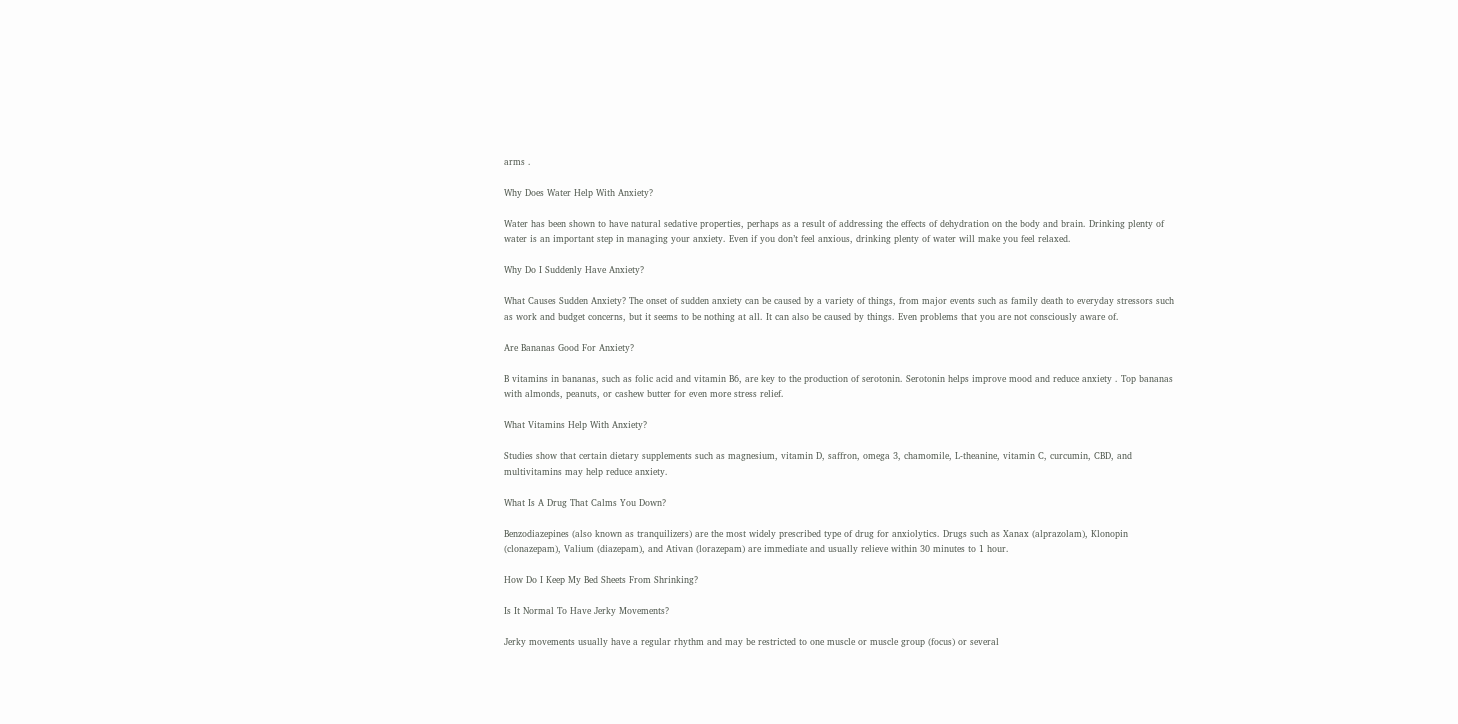arms .

Why Does Water Help With Anxiety?

Water has been shown to have natural sedative properties, perhaps as a result of addressing the effects of dehydration on the body and brain. Drinking plenty of water is an important step in managing your anxiety. Even if you don’t feel anxious, drinking plenty of water will make you feel relaxed.

Why Do I Suddenly Have Anxiety?

What Causes Sudden Anxiety? The onset of sudden anxiety can be caused by a variety of things, from major events such as family death to everyday stressors such as work and budget concerns, but it seems to be nothing at all. It can also be caused by things. Even problems that you are not consciously aware of.

Are Bananas Good For Anxiety?

B vitamins in bananas, such as folic acid and vitamin B6, are key to the production of serotonin. Serotonin helps improve mood and reduce anxiety . Top bananas with almonds, peanuts, or cashew butter for even more stress relief.

What Vitamins Help With Anxiety?

Studies show that certain dietary supplements such as magnesium, vitamin D, saffron, omega 3, chamomile, L-theanine, vitamin C, curcumin, CBD, and multivitamins may help reduce anxiety.

What Is A Drug That Calms You Down?

Benzodiazepines (also known as tranquilizers) are the most widely prescribed type of drug for anxiolytics. Drugs such as Xanax (alprazolam), Klonopin (clonazepam), Valium (diazepam), and Ativan (lorazepam) are immediate and usually relieve within 30 minutes to 1 hour.

How Do I Keep My Bed Sheets From Shrinking?

Is It Normal To Have Jerky Movements?

Jerky movements usually have a regular rhythm and may be restricted to one muscle or muscle group (focus) or several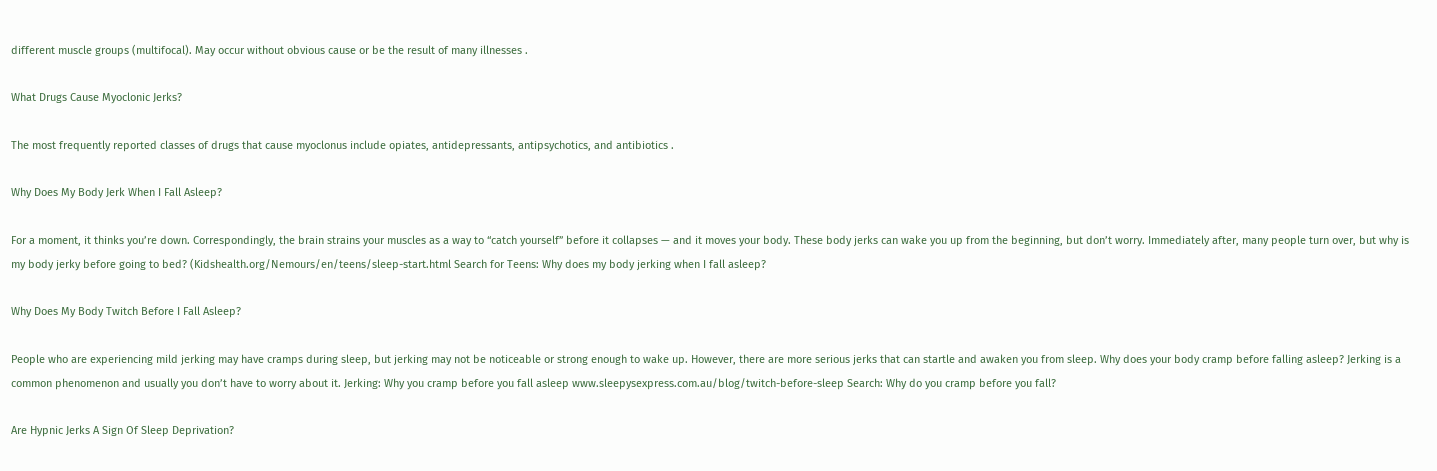different muscle groups (multifocal). May occur without obvious cause or be the result of many illnesses .

What Drugs Cause Myoclonic Jerks?

The most frequently reported classes of drugs that cause myoclonus include opiates, antidepressants, antipsychotics, and antibiotics .

Why Does My Body Jerk When I Fall Asleep?

For a moment, it thinks you’re down. Correspondingly, the brain strains your muscles as a way to “catch yourself” before it collapses — and it moves your body. These body jerks can wake you up from the beginning, but don’t worry. Immediately after, many people turn over, but why is my body jerky before going to bed? (Kidshealth.org/Nemours/en/teens/sleep-start.html Search for Teens: Why does my body jerking when I fall asleep?

Why Does My Body Twitch Before I Fall Asleep?

People who are experiencing mild jerking may have cramps during sleep, but jerking may not be noticeable or strong enough to wake up. However, there are more serious jerks that can startle and awaken you from sleep. Why does your body cramp before falling asleep? Jerking is a common phenomenon and usually you don’t have to worry about it. Jerking: Why you cramp before you fall asleep www.sleepysexpress.com.au/blog/twitch-before-sleep Search: Why do you cramp before you fall?

Are Hypnic Jerks A Sign Of Sleep Deprivation?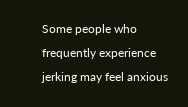Some people who frequently experience jerking may feel anxious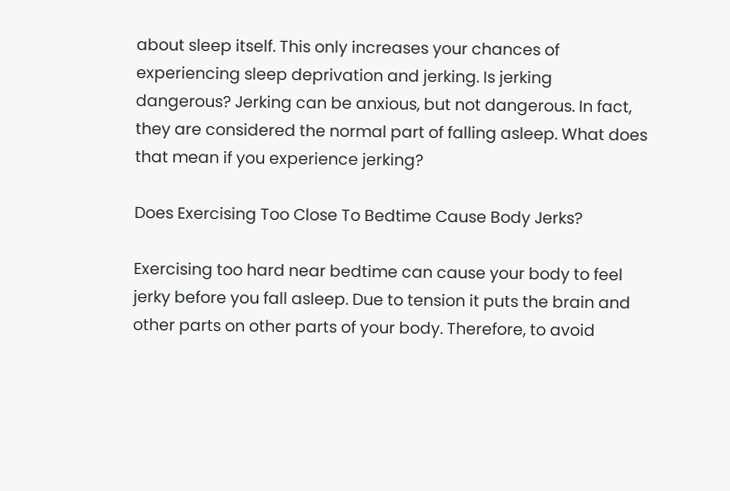about sleep itself. This only increases your chances of experiencing sleep deprivation and jerking. Is jerking dangerous? Jerking can be anxious, but not dangerous. In fact, they are considered the normal part of falling asleep. What does that mean if you experience jerking?

Does Exercising Too Close To Bedtime Cause Body Jerks?

Exercising too hard near bedtime can cause your body to feel jerky before you fall asleep. Due to tension it puts the brain and other parts on other parts of your body. Therefore, to avoid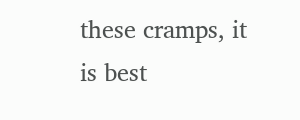these cramps, it is best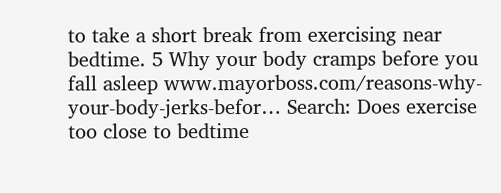to take a short break from exercising near bedtime. 5 Why your body cramps before you fall asleep www.mayorboss.com/reasons-why-your-body-jerks-befor… Search: Does exercise too close to bedtime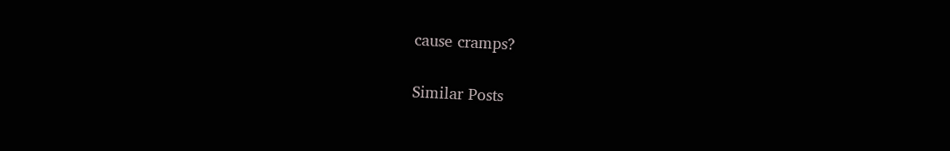cause cramps?

Similar Posts